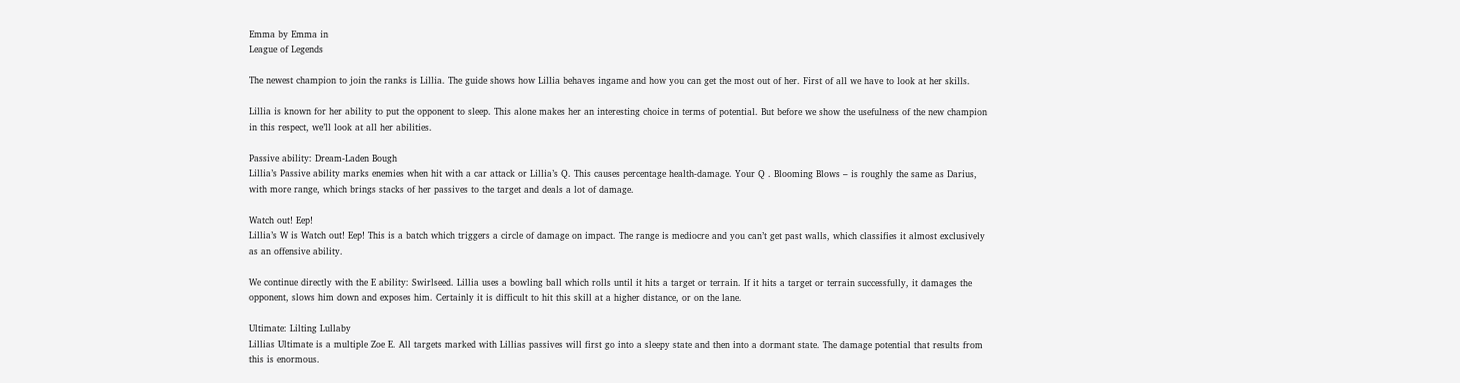Emma by Emma in
League of Legends

The newest champion to join the ranks is Lillia. The guide shows how Lillia behaves ingame and how you can get the most out of her. First of all we have to look at her skills.

Lillia is known for her ability to put the opponent to sleep. This alone makes her an interesting choice in terms of potential. But before we show the usefulness of the new champion in this respect, we’ll look at all her abilities.

Passive ability: Dream-Laden Bough
Lillia’s Passive ability marks enemies when hit with a car attack or Lillia’s Q. This causes percentage health-damage. Your Q . Blooming Blows – is roughly the same as Darius, with more range, which brings stacks of her passives to the target and deals a lot of damage.

Watch out! Eep!
Lillia’s W is Watch out! Eep! This is a batch which triggers a circle of damage on impact. The range is mediocre and you can’t get past walls, which classifies it almost exclusively as an offensive ability.

We continue directly with the E ability: Swirlseed. Lillia uses a bowling ball which rolls until it hits a target or terrain. If it hits a target or terrain successfully, it damages the opponent, slows him down and exposes him. Certainly it is difficult to hit this skill at a higher distance, or on the lane.

Ultimate: Lilting Lullaby
Lillias Ultimate is a multiple Zoe E. All targets marked with Lillias passives will first go into a sleepy state and then into a dormant state. The damage potential that results from this is enormous.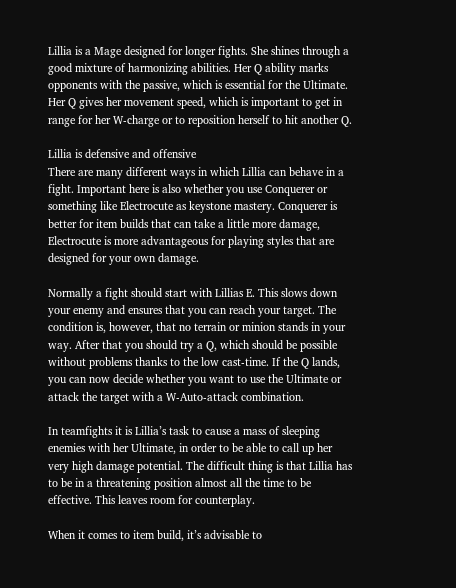Lillia is a Mage designed for longer fights. She shines through a good mixture of harmonizing abilities. Her Q ability marks opponents with the passive, which is essential for the Ultimate. Her Q gives her movement speed, which is important to get in range for her W-charge or to reposition herself to hit another Q.

Lillia is defensive and offensive
There are many different ways in which Lillia can behave in a fight. Important here is also whether you use Conquerer or something like Electrocute as keystone mastery. Conquerer is better for item builds that can take a little more damage, Electrocute is more advantageous for playing styles that are designed for your own damage.

Normally a fight should start with Lillias E. This slows down your enemy and ensures that you can reach your target. The condition is, however, that no terrain or minion stands in your way. After that you should try a Q, which should be possible without problems thanks to the low cast-time. If the Q lands, you can now decide whether you want to use the Ultimate or attack the target with a W-Auto-attack combination.

In teamfights it is Lillia’s task to cause a mass of sleeping enemies with her Ultimate, in order to be able to call up her very high damage potential. The difficult thing is that Lillia has to be in a threatening position almost all the time to be effective. This leaves room for counterplay.

When it comes to item build, it’s advisable to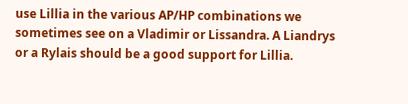use Lillia in the various AP/HP combinations we sometimes see on a Vladimir or Lissandra. A Liandrys or a Rylais should be a good support for Lillia.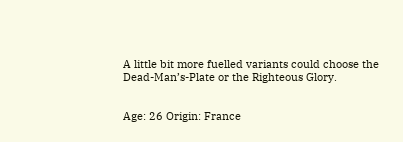A little bit more fuelled variants could choose the Dead-Man’s-Plate or the Righteous Glory.


Age: 26 Origin: France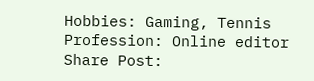Hobbies: Gaming, Tennis Profession: Online editor
Share Post: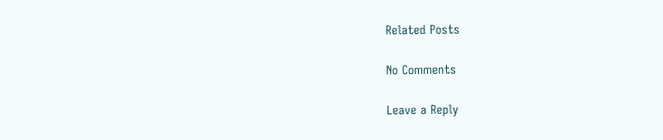Related Posts

No Comments

Leave a Reply